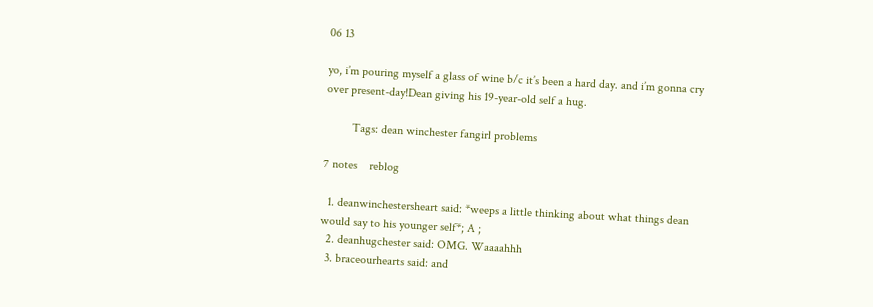06 13

yo, i’m pouring myself a glass of wine b/c it’s been a hard day. and i’m gonna cry over present-day!Dean giving his 19-year-old self a hug.

         Tags: dean winchester fangirl problems

7 notes    reblog

  1. deanwinchestersheart said: *weeps a little thinking about what things dean would say to his younger self*; A ;
  2. deanhugchester said: OMG. Waaaahhh
  3. braceourhearts said: and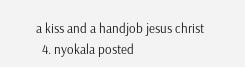a kiss and a handjob jesus christ
  4. nyokala posted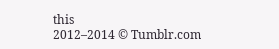this
2012–2014 © Tumblr.com